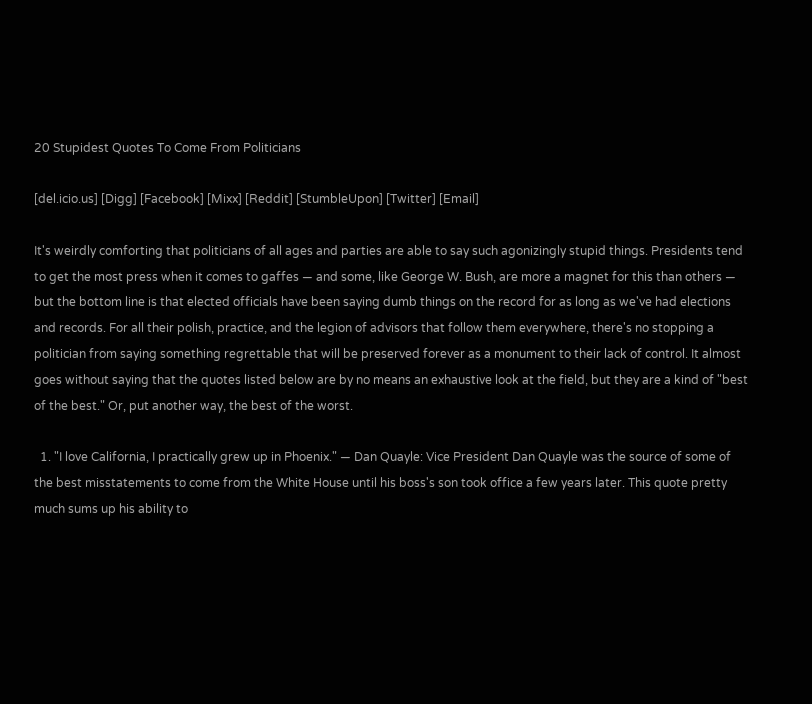20 Stupidest Quotes To Come From Politicians

[del.icio.us] [Digg] [Facebook] [Mixx] [Reddit] [StumbleUpon] [Twitter] [Email]

It's weirdly comforting that politicians of all ages and parties are able to say such agonizingly stupid things. Presidents tend to get the most press when it comes to gaffes — and some, like George W. Bush, are more a magnet for this than others — but the bottom line is that elected officials have been saying dumb things on the record for as long as we've had elections and records. For all their polish, practice, and the legion of advisors that follow them everywhere, there's no stopping a politician from saying something regrettable that will be preserved forever as a monument to their lack of control. It almost goes without saying that the quotes listed below are by no means an exhaustive look at the field, but they are a kind of "best of the best." Or, put another way, the best of the worst.

  1. "I love California, I practically grew up in Phoenix." — Dan Quayle: Vice President Dan Quayle was the source of some of the best misstatements to come from the White House until his boss's son took office a few years later. This quote pretty much sums up his ability to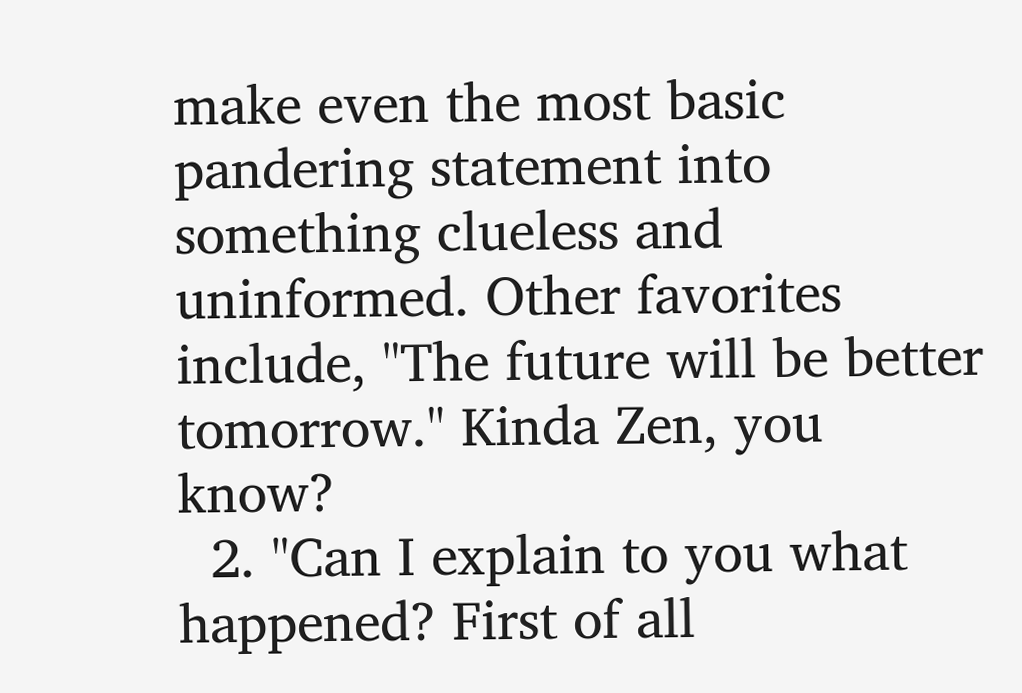make even the most basic pandering statement into something clueless and uninformed. Other favorites include, "The future will be better tomorrow." Kinda Zen, you know?
  2. "Can I explain to you what happened? First of all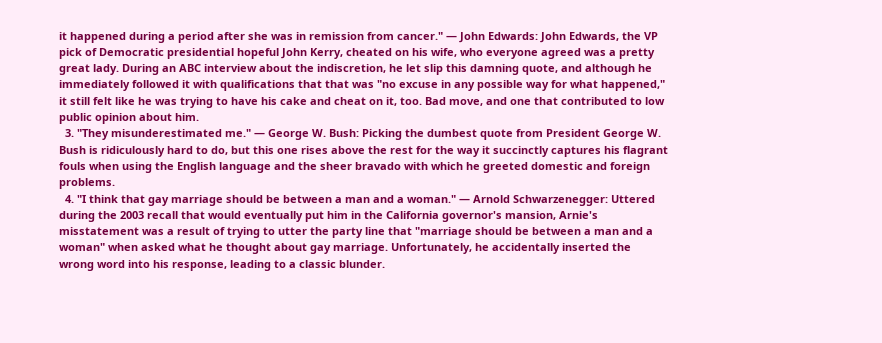it happened during a period after she was in remission from cancer." — John Edwards: John Edwards, the VP pick of Democratic presidential hopeful John Kerry, cheated on his wife, who everyone agreed was a pretty great lady. During an ABC interview about the indiscretion, he let slip this damning quote, and although he immediately followed it with qualifications that that was "no excuse in any possible way for what happened," it still felt like he was trying to have his cake and cheat on it, too. Bad move, and one that contributed to low public opinion about him.
  3. "They misunderestimated me." — George W. Bush: Picking the dumbest quote from President George W. Bush is ridiculously hard to do, but this one rises above the rest for the way it succinctly captures his flagrant fouls when using the English language and the sheer bravado with which he greeted domestic and foreign problems.
  4. "I think that gay marriage should be between a man and a woman." — Arnold Schwarzenegger: Uttered during the 2003 recall that would eventually put him in the California governor's mansion, Arnie's misstatement was a result of trying to utter the party line that "marriage should be between a man and a woman" when asked what he thought about gay marriage. Unfortunately, he accidentally inserted the wrong word into his response, leading to a classic blunder.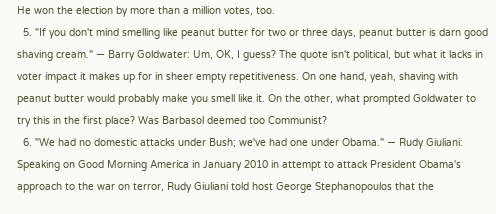He won the election by more than a million votes, too.
  5. "If you don't mind smelling like peanut butter for two or three days, peanut butter is darn good shaving cream." — Barry Goldwater: Um, OK, I guess? The quote isn't political, but what it lacks in voter impact it makes up for in sheer empty repetitiveness. On one hand, yeah, shaving with peanut butter would probably make you smell like it. On the other, what prompted Goldwater to try this in the first place? Was Barbasol deemed too Communist?
  6. "We had no domestic attacks under Bush; we've had one under Obama." — Rudy Giuliani: Speaking on Good Morning America in January 2010 in attempt to attack President Obama's approach to the war on terror, Rudy Giuliani told host George Stephanopoulos that the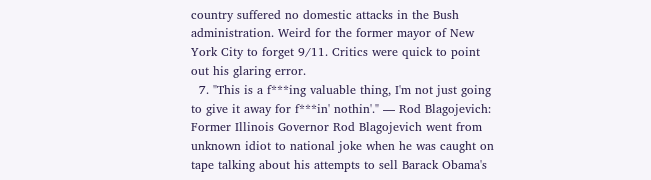country suffered no domestic attacks in the Bush administration. Weird for the former mayor of New York City to forget 9/11. Critics were quick to point out his glaring error.
  7. "This is a f***ing valuable thing, I'm not just going to give it away for f***in' nothin'." — Rod Blagojevich: Former Illinois Governor Rod Blagojevich went from unknown idiot to national joke when he was caught on tape talking about his attempts to sell Barack Obama's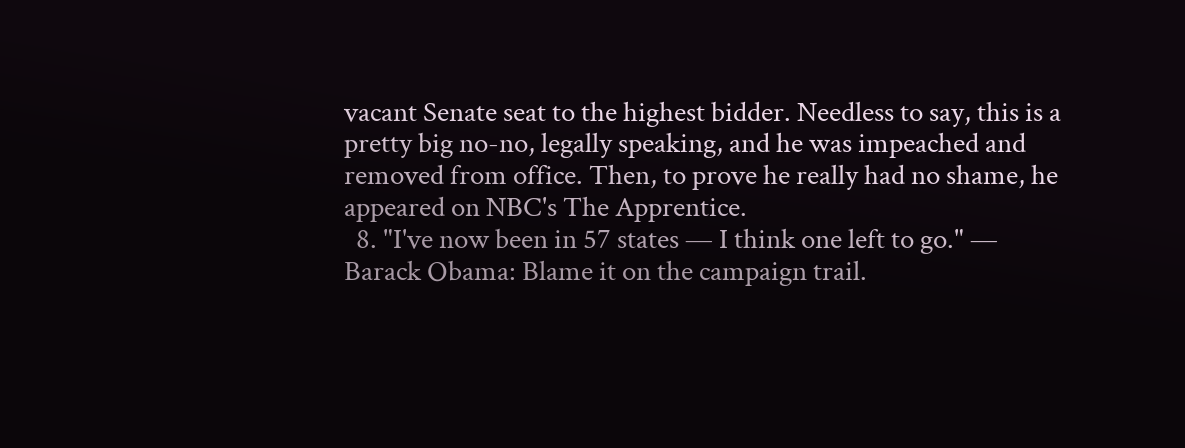vacant Senate seat to the highest bidder. Needless to say, this is a pretty big no-no, legally speaking, and he was impeached and removed from office. Then, to prove he really had no shame, he appeared on NBC's The Apprentice.
  8. "I've now been in 57 states — I think one left to go." — Barack Obama: Blame it on the campaign trail.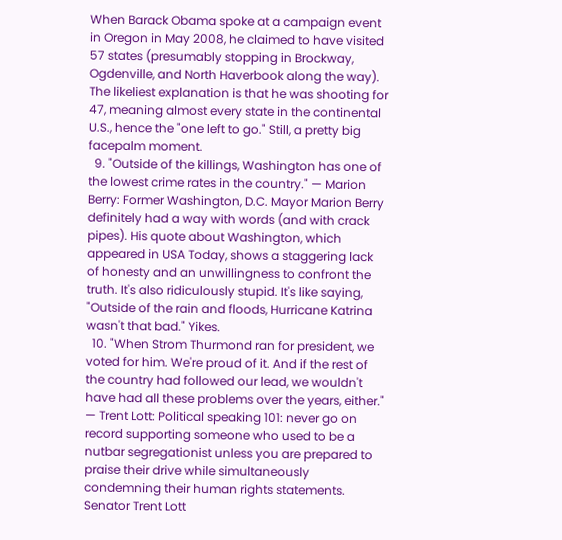When Barack Obama spoke at a campaign event in Oregon in May 2008, he claimed to have visited 57 states (presumably stopping in Brockway, Ogdenville, and North Haverbook along the way). The likeliest explanation is that he was shooting for 47, meaning almost every state in the continental U.S., hence the "one left to go." Still, a pretty big facepalm moment.
  9. "Outside of the killings, Washington has one of the lowest crime rates in the country." — Marion Berry: Former Washington, D.C. Mayor Marion Berry definitely had a way with words (and with crack pipes). His quote about Washington, which appeared in USA Today, shows a staggering lack of honesty and an unwillingness to confront the truth. It's also ridiculously stupid. It's like saying, "Outside of the rain and floods, Hurricane Katrina wasn't that bad." Yikes.
  10. "When Strom Thurmond ran for president, we voted for him. We're proud of it. And if the rest of the country had followed our lead, we wouldn't have had all these problems over the years, either." — Trent Lott: Political speaking 101: never go on record supporting someone who used to be a nutbar segregationist unless you are prepared to praise their drive while simultaneously condemning their human rights statements. Senator Trent Lott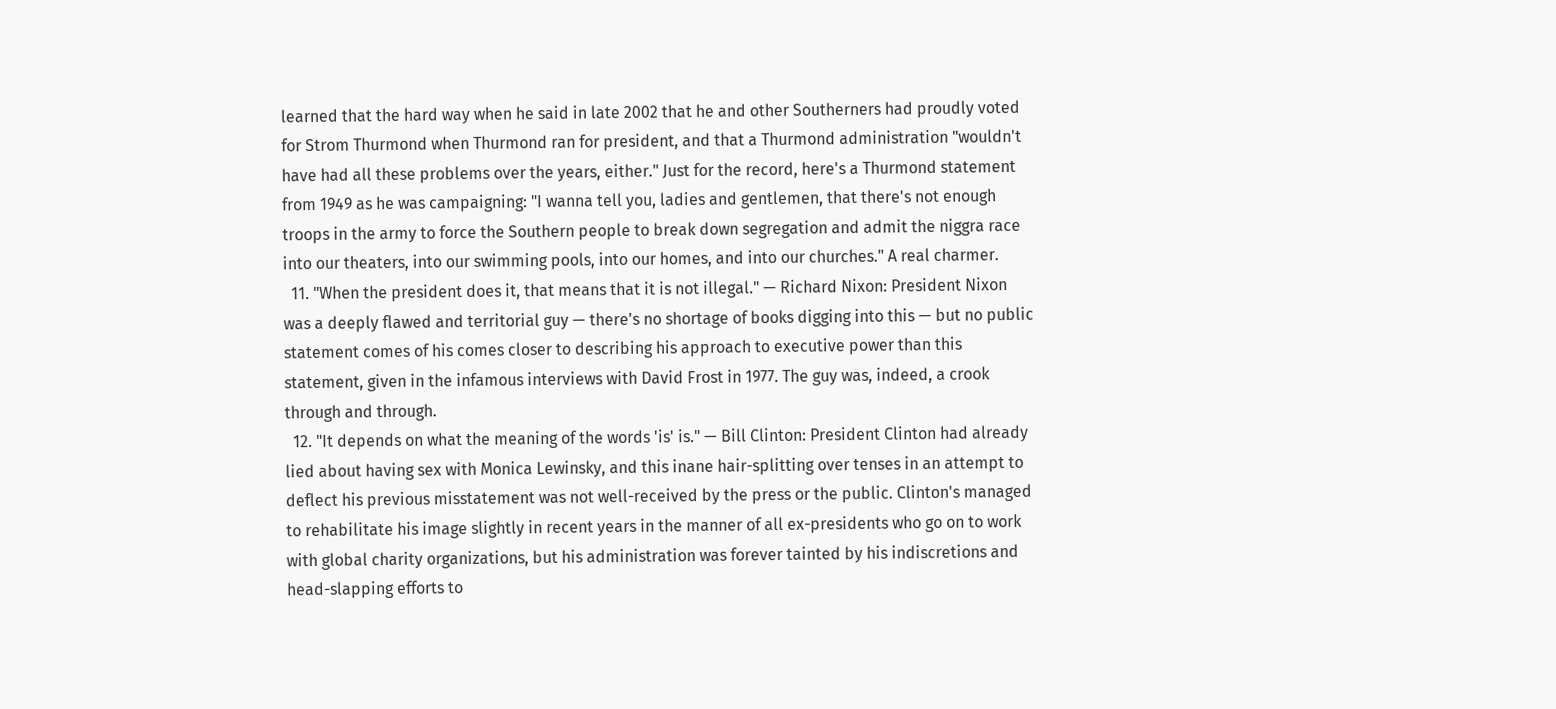learned that the hard way when he said in late 2002 that he and other Southerners had proudly voted for Strom Thurmond when Thurmond ran for president, and that a Thurmond administration "wouldn't have had all these problems over the years, either." Just for the record, here's a Thurmond statement from 1949 as he was campaigning: "I wanna tell you, ladies and gentlemen, that there's not enough troops in the army to force the Southern people to break down segregation and admit the niggra race into our theaters, into our swimming pools, into our homes, and into our churches." A real charmer.
  11. "When the president does it, that means that it is not illegal." — Richard Nixon: President Nixon was a deeply flawed and territorial guy — there's no shortage of books digging into this — but no public statement comes of his comes closer to describing his approach to executive power than this statement, given in the infamous interviews with David Frost in 1977. The guy was, indeed, a crook through and through.
  12. "It depends on what the meaning of the words 'is' is." — Bill Clinton: President Clinton had already lied about having sex with Monica Lewinsky, and this inane hair-splitting over tenses in an attempt to deflect his previous misstatement was not well-received by the press or the public. Clinton's managed to rehabilitate his image slightly in recent years in the manner of all ex-presidents who go on to work with global charity organizations, but his administration was forever tainted by his indiscretions and head-slapping efforts to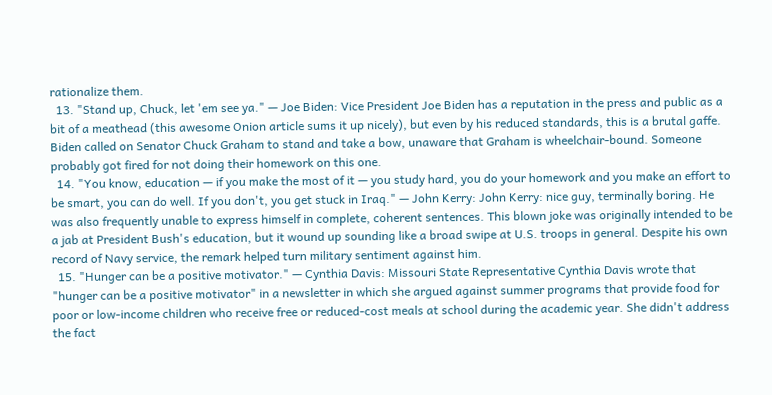rationalize them.
  13. "Stand up, Chuck, let 'em see ya." — Joe Biden: Vice President Joe Biden has a reputation in the press and public as a bit of a meathead (this awesome Onion article sums it up nicely), but even by his reduced standards, this is a brutal gaffe. Biden called on Senator Chuck Graham to stand and take a bow, unaware that Graham is wheelchair-bound. Someone probably got fired for not doing their homework on this one.
  14. "You know, education — if you make the most of it — you study hard, you do your homework and you make an effort to be smart, you can do well. If you don't, you get stuck in Iraq." — John Kerry: John Kerry: nice guy, terminally boring. He was also frequently unable to express himself in complete, coherent sentences. This blown joke was originally intended to be a jab at President Bush's education, but it wound up sounding like a broad swipe at U.S. troops in general. Despite his own record of Navy service, the remark helped turn military sentiment against him.
  15. "Hunger can be a positive motivator." — Cynthia Davis: Missouri State Representative Cynthia Davis wrote that "hunger can be a positive motivator" in a newsletter in which she argued against summer programs that provide food for poor or low-income children who receive free or reduced-cost meals at school during the academic year. She didn't address the fact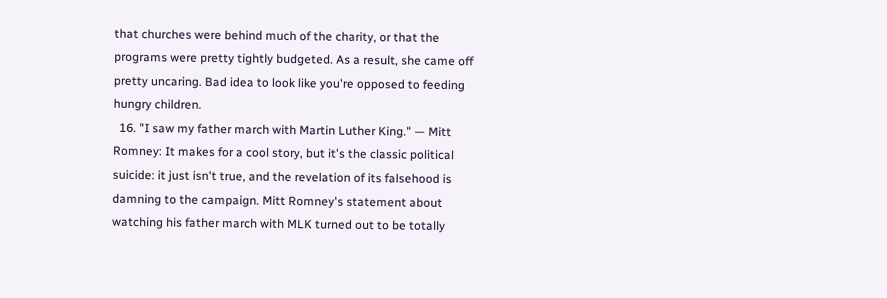that churches were behind much of the charity, or that the programs were pretty tightly budgeted. As a result, she came off pretty uncaring. Bad idea to look like you're opposed to feeding hungry children.
  16. "I saw my father march with Martin Luther King." — Mitt Romney: It makes for a cool story, but it's the classic political suicide: it just isn't true, and the revelation of its falsehood is damning to the campaign. Mitt Romney's statement about watching his father march with MLK turned out to be totally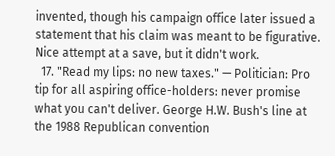invented, though his campaign office later issued a statement that his claim was meant to be figurative. Nice attempt at a save, but it didn't work.
  17. "Read my lips: no new taxes." — Politician: Pro tip for all aspiring office-holders: never promise what you can't deliver. George H.W. Bush's line at the 1988 Republican convention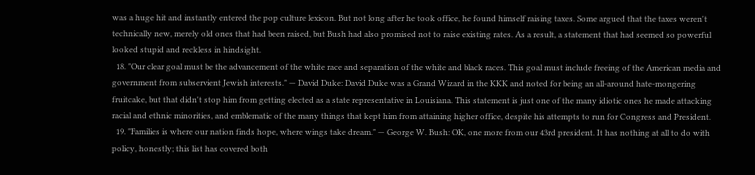was a huge hit and instantly entered the pop culture lexicon. But not long after he took office, he found himself raising taxes. Some argued that the taxes weren't technically new, merely old ones that had been raised, but Bush had also promised not to raise existing rates. As a result, a statement that had seemed so powerful looked stupid and reckless in hindsight.
  18. "Our clear goal must be the advancement of the white race and separation of the white and black races. This goal must include freeing of the American media and government from subservient Jewish interests." — David Duke: David Duke was a Grand Wizard in the KKK and noted for being an all-around hate-mongering fruitcake, but that didn't stop him from getting elected as a state representative in Louisiana. This statement is just one of the many idiotic ones he made attacking racial and ethnic minorities, and emblematic of the many things that kept him from attaining higher office, despite his attempts to run for Congress and President.
  19. "Families is where our nation finds hope, where wings take dream." — George W. Bush: OK, one more from our 43rd president. It has nothing at all to do with policy, honestly; this list has covered both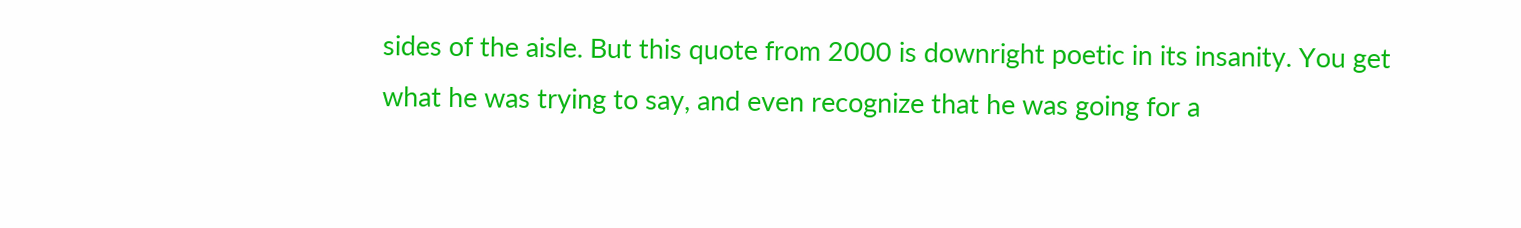sides of the aisle. But this quote from 2000 is downright poetic in its insanity. You get what he was trying to say, and even recognize that he was going for a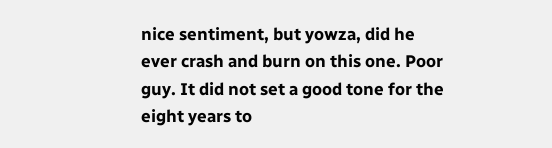nice sentiment, but yowza, did he ever crash and burn on this one. Poor guy. It did not set a good tone for the eight years to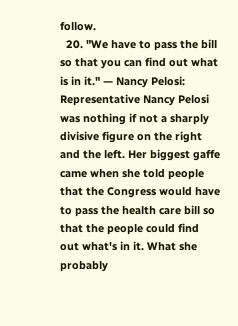follow.
  20. "We have to pass the bill so that you can find out what is in it." — Nancy Pelosi: Representative Nancy Pelosi was nothing if not a sharply divisive figure on the right and the left. Her biggest gaffe came when she told people that the Congress would have to pass the health care bill so that the people could find out what's in it. What she probably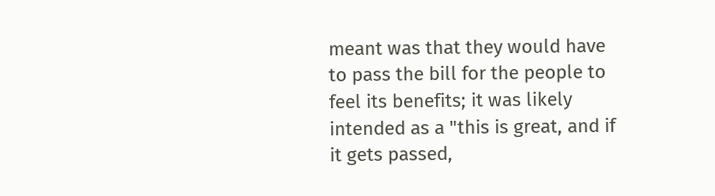meant was that they would have to pass the bill for the people to feel its benefits; it was likely intended as a "this is great, and if it gets passed,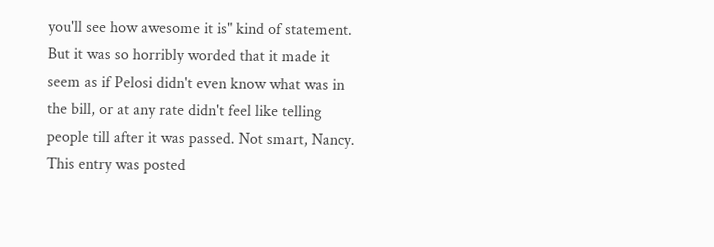you'll see how awesome it is" kind of statement. But it was so horribly worded that it made it seem as if Pelosi didn't even know what was in the bill, or at any rate didn't feel like telling people till after it was passed. Not smart, Nancy.
This entry was posted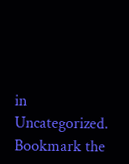in Uncategorized. Bookmark the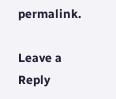permalink.

Leave a Reply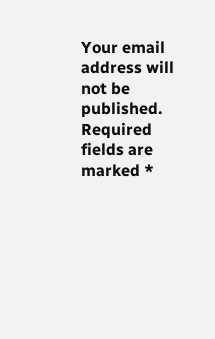Your email address will not be published. Required fields are marked *